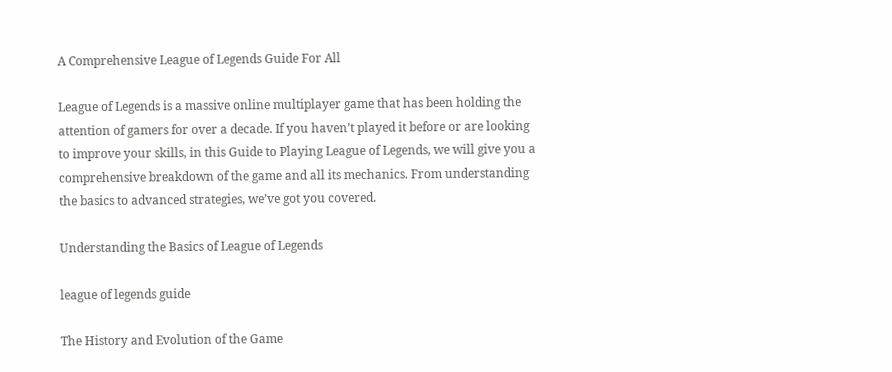A Comprehensive League of Legends Guide For All

League of Legends is a massive online multiplayer game that has been holding the attention of gamers for over a decade. If you haven’t played it before or are looking to improve your skills, in this Guide to Playing League of Legends, we will give you a comprehensive breakdown of the game and all its mechanics. From understanding the basics to advanced strategies, we’ve got you covered.

Understanding the Basics of League of Legends

league of legends guide

The History and Evolution of the Game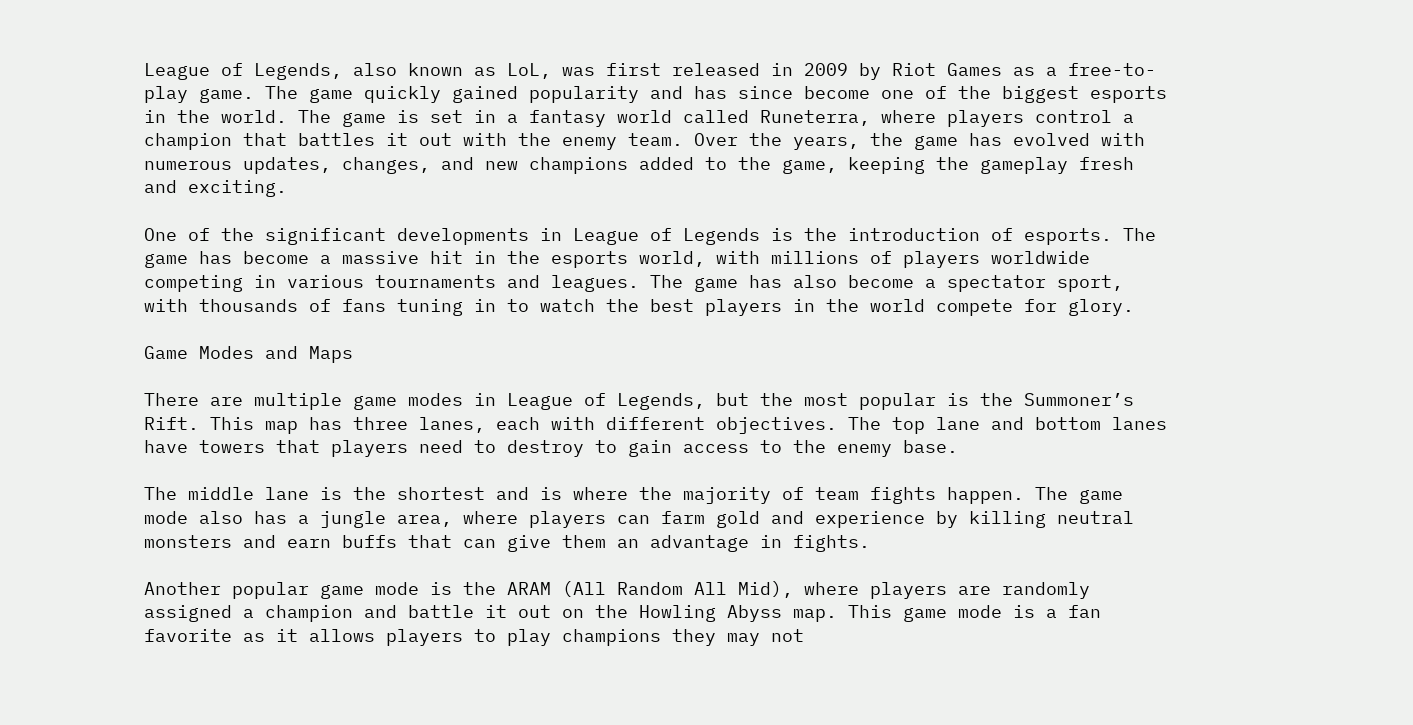League of Legends, also known as LoL, was first released in 2009 by Riot Games as a free-to-play game. The game quickly gained popularity and has since become one of the biggest esports in the world. The game is set in a fantasy world called Runeterra, where players control a champion that battles it out with the enemy team. Over the years, the game has evolved with numerous updates, changes, and new champions added to the game, keeping the gameplay fresh and exciting.

One of the significant developments in League of Legends is the introduction of esports. The game has become a massive hit in the esports world, with millions of players worldwide competing in various tournaments and leagues. The game has also become a spectator sport, with thousands of fans tuning in to watch the best players in the world compete for glory.

Game Modes and Maps

There are multiple game modes in League of Legends, but the most popular is the Summoner’s Rift. This map has three lanes, each with different objectives. The top lane and bottom lanes have towers that players need to destroy to gain access to the enemy base.

The middle lane is the shortest and is where the majority of team fights happen. The game mode also has a jungle area, where players can farm gold and experience by killing neutral monsters and earn buffs that can give them an advantage in fights.

Another popular game mode is the ARAM (All Random All Mid), where players are randomly assigned a champion and battle it out on the Howling Abyss map. This game mode is a fan favorite as it allows players to play champions they may not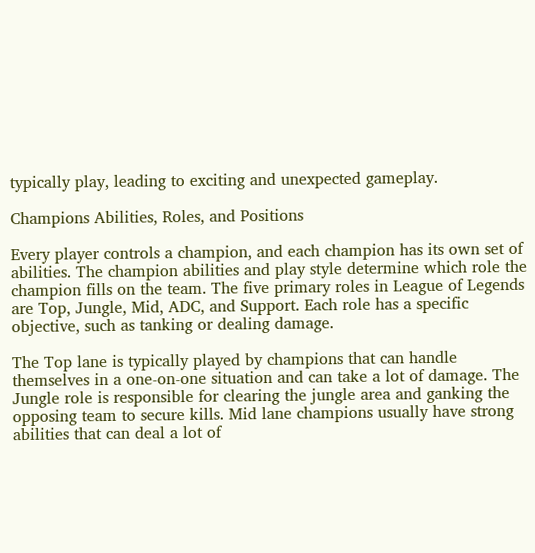typically play, leading to exciting and unexpected gameplay.

Champions Abilities, Roles, and Positions

Every player controls a champion, and each champion has its own set of abilities. The champion abilities and play style determine which role the champion fills on the team. The five primary roles in League of Legends are Top, Jungle, Mid, ADC, and Support. Each role has a specific objective, such as tanking or dealing damage.

The Top lane is typically played by champions that can handle themselves in a one-on-one situation and can take a lot of damage. The Jungle role is responsible for clearing the jungle area and ganking the opposing team to secure kills. Mid lane champions usually have strong abilities that can deal a lot of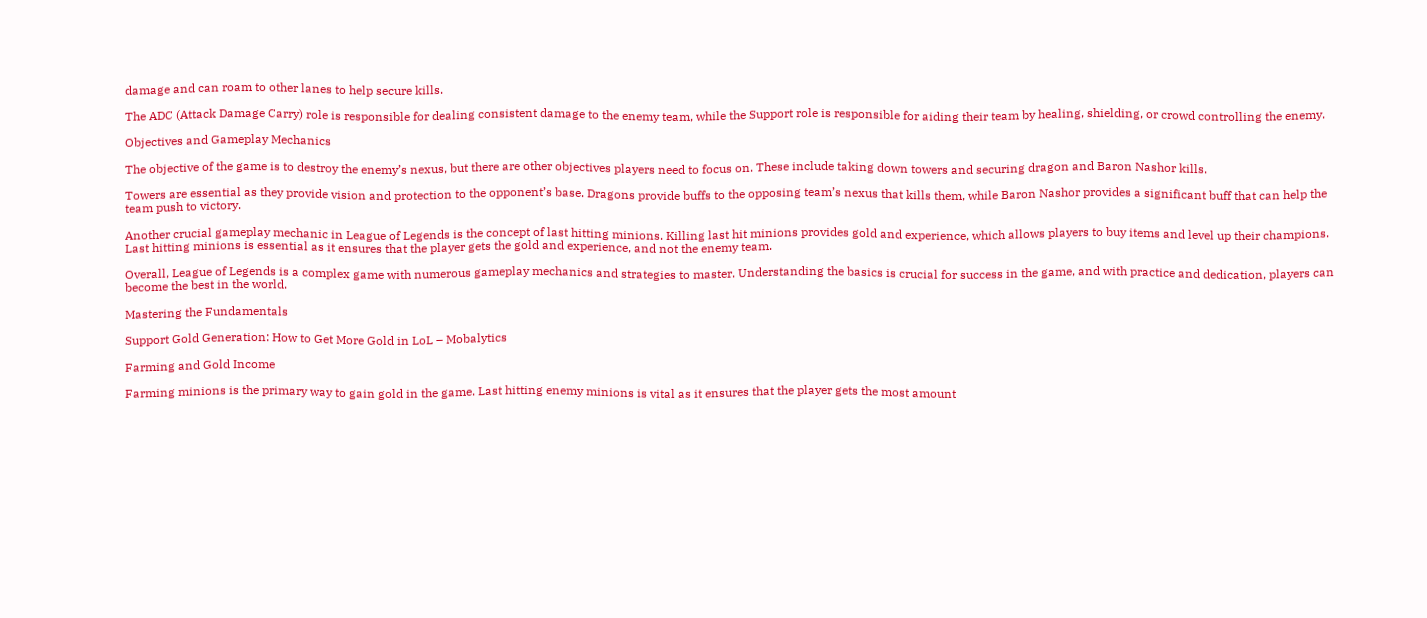damage and can roam to other lanes to help secure kills.

The ADC (Attack Damage Carry) role is responsible for dealing consistent damage to the enemy team, while the Support role is responsible for aiding their team by healing, shielding, or crowd controlling the enemy.

Objectives and Gameplay Mechanics

The objective of the game is to destroy the enemy’s nexus, but there are other objectives players need to focus on. These include taking down towers and securing dragon and Baron Nashor kills.

Towers are essential as they provide vision and protection to the opponent’s base. Dragons provide buffs to the opposing team’s nexus that kills them, while Baron Nashor provides a significant buff that can help the team push to victory.

Another crucial gameplay mechanic in League of Legends is the concept of last hitting minions. Killing last hit minions provides gold and experience, which allows players to buy items and level up their champions. Last hitting minions is essential as it ensures that the player gets the gold and experience, and not the enemy team.

Overall, League of Legends is a complex game with numerous gameplay mechanics and strategies to master. Understanding the basics is crucial for success in the game, and with practice and dedication, players can become the best in the world.

Mastering the Fundamentals

Support Gold Generation: How to Get More Gold in LoL – Mobalytics

Farming and Gold Income

Farming minions is the primary way to gain gold in the game. Last hitting enemy minions is vital as it ensures that the player gets the most amount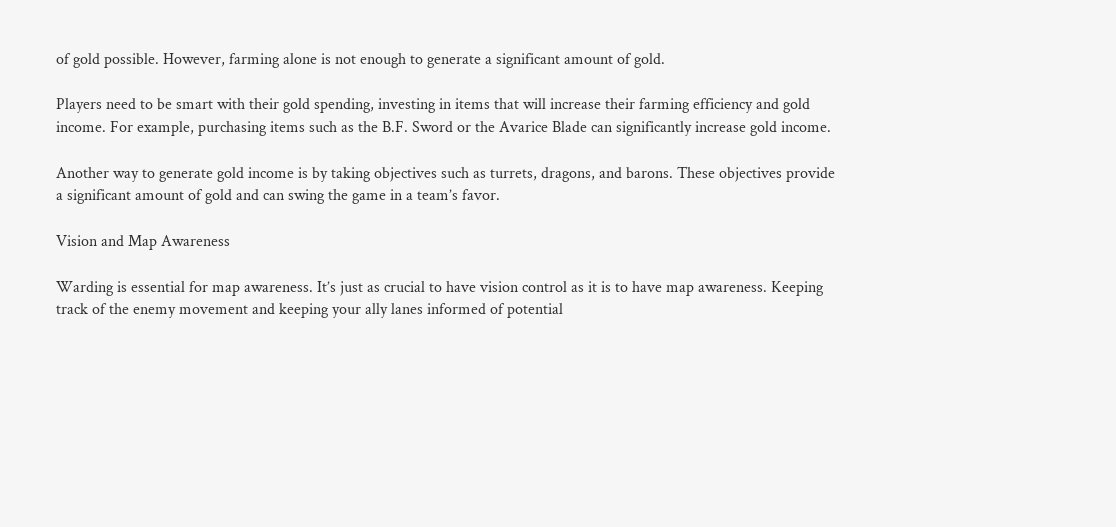of gold possible. However, farming alone is not enough to generate a significant amount of gold.

Players need to be smart with their gold spending, investing in items that will increase their farming efficiency and gold income. For example, purchasing items such as the B.F. Sword or the Avarice Blade can significantly increase gold income.

Another way to generate gold income is by taking objectives such as turrets, dragons, and barons. These objectives provide a significant amount of gold and can swing the game in a team’s favor.

Vision and Map Awareness

Warding is essential for map awareness. It’s just as crucial to have vision control as it is to have map awareness. Keeping track of the enemy movement and keeping your ally lanes informed of potential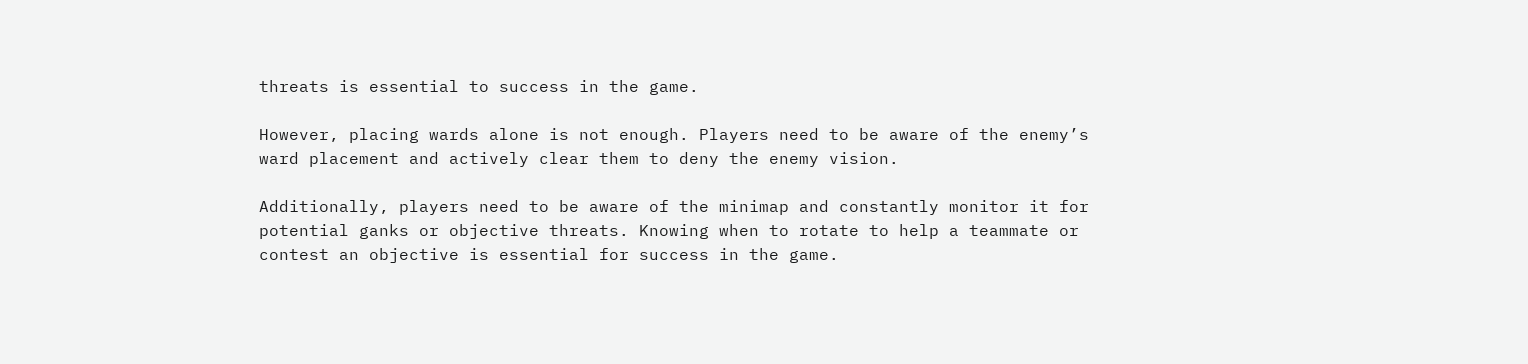threats is essential to success in the game.

However, placing wards alone is not enough. Players need to be aware of the enemy’s ward placement and actively clear them to deny the enemy vision.

Additionally, players need to be aware of the minimap and constantly monitor it for potential ganks or objective threats. Knowing when to rotate to help a teammate or contest an objective is essential for success in the game.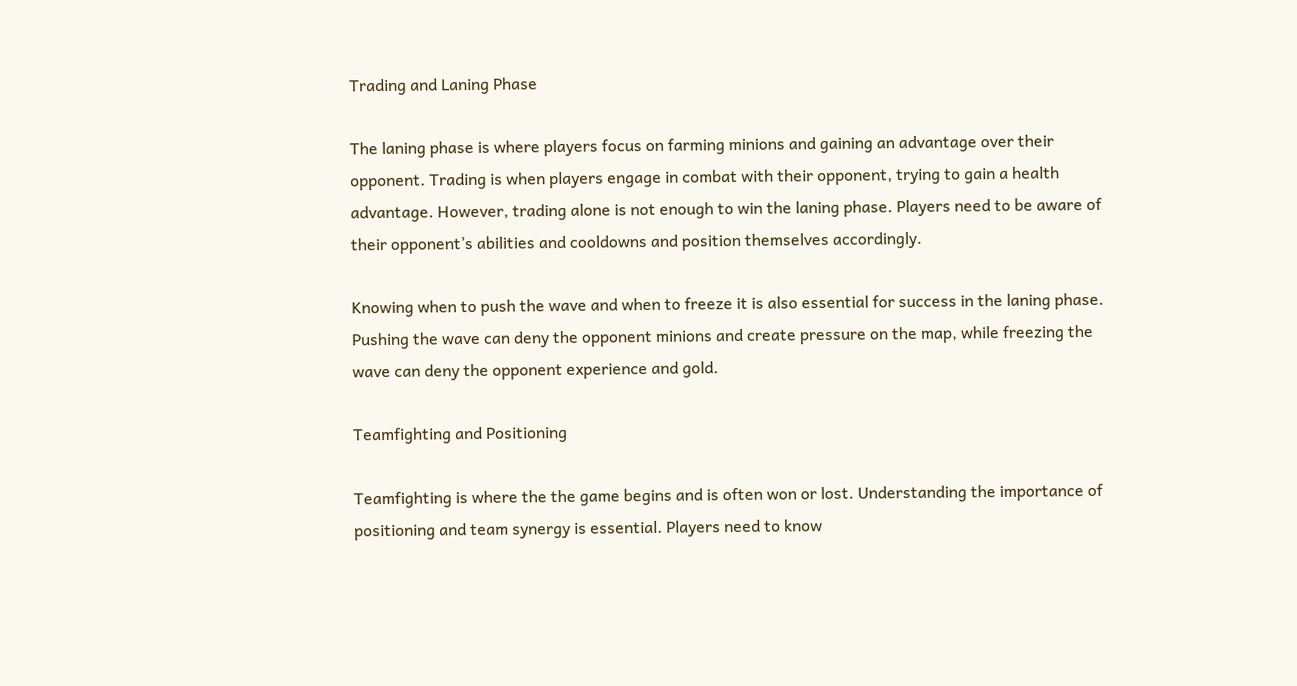Trading and Laning Phase

The laning phase is where players focus on farming minions and gaining an advantage over their opponent. Trading is when players engage in combat with their opponent, trying to gain a health advantage. However, trading alone is not enough to win the laning phase. Players need to be aware of their opponent’s abilities and cooldowns and position themselves accordingly.

Knowing when to push the wave and when to freeze it is also essential for success in the laning phase. Pushing the wave can deny the opponent minions and create pressure on the map, while freezing the wave can deny the opponent experience and gold.

Teamfighting and Positioning

Teamfighting is where the the game begins and is often won or lost. Understanding the importance of positioning and team synergy is essential. Players need to know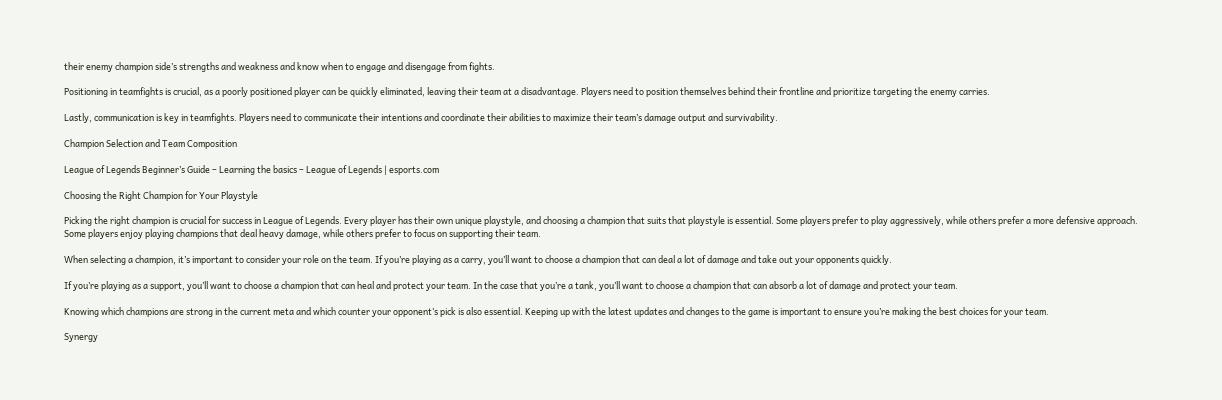their enemy champion side’s strengths and weakness and know when to engage and disengage from fights.

Positioning in teamfights is crucial, as a poorly positioned player can be quickly eliminated, leaving their team at a disadvantage. Players need to position themselves behind their frontline and prioritize targeting the enemy carries.

Lastly, communication is key in teamfights. Players need to communicate their intentions and coordinate their abilities to maximize their team’s damage output and survivability.

Champion Selection and Team Composition

League of Legends Beginner’s Guide – Learning the basics – League of Legends | esports.com

Choosing the Right Champion for Your Playstyle

Picking the right champion is crucial for success in League of Legends. Every player has their own unique playstyle, and choosing a champion that suits that playstyle is essential. Some players prefer to play aggressively, while others prefer a more defensive approach. Some players enjoy playing champions that deal heavy damage, while others prefer to focus on supporting their team.

When selecting a champion, it’s important to consider your role on the team. If you’re playing as a carry, you’ll want to choose a champion that can deal a lot of damage and take out your opponents quickly.

If you’re playing as a support, you’ll want to choose a champion that can heal and protect your team. In the case that you’re a tank, you’ll want to choose a champion that can absorb a lot of damage and protect your team.

Knowing which champions are strong in the current meta and which counter your opponent’s pick is also essential. Keeping up with the latest updates and changes to the game is important to ensure you’re making the best choices for your team.

Synergy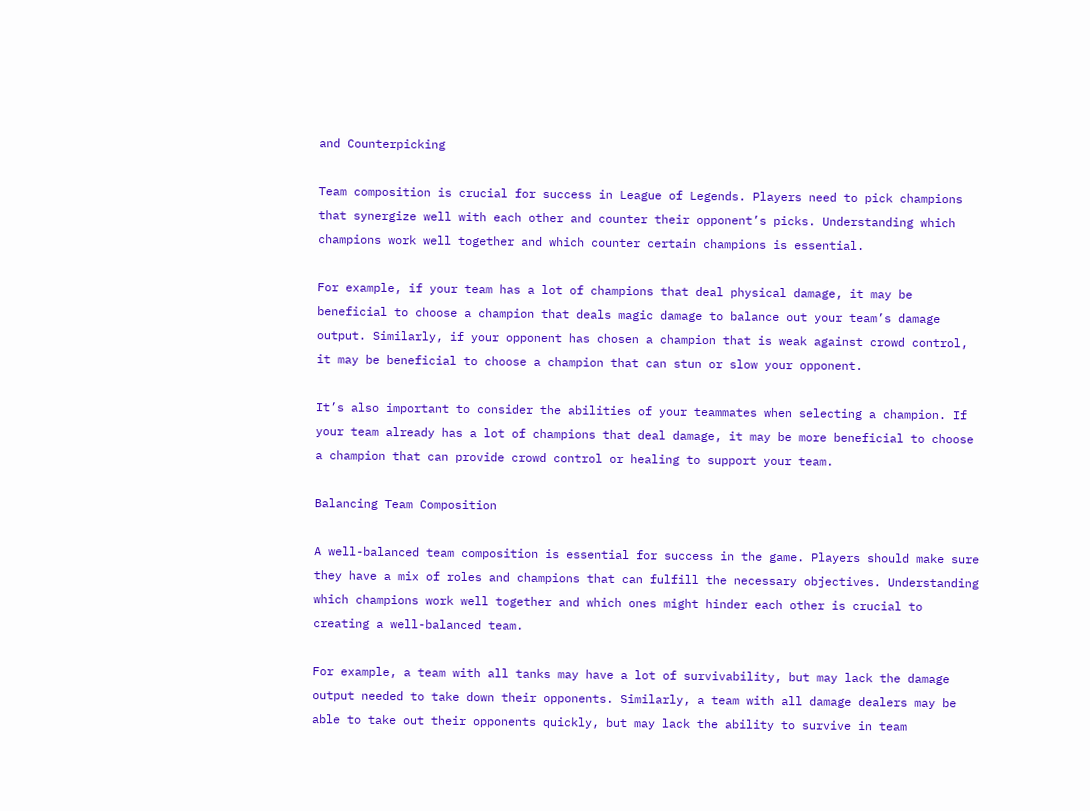and Counterpicking

Team composition is crucial for success in League of Legends. Players need to pick champions that synergize well with each other and counter their opponent’s picks. Understanding which champions work well together and which counter certain champions is essential.

For example, if your team has a lot of champions that deal physical damage, it may be beneficial to choose a champion that deals magic damage to balance out your team’s damage output. Similarly, if your opponent has chosen a champion that is weak against crowd control, it may be beneficial to choose a champion that can stun or slow your opponent.

It’s also important to consider the abilities of your teammates when selecting a champion. If your team already has a lot of champions that deal damage, it may be more beneficial to choose a champion that can provide crowd control or healing to support your team.

Balancing Team Composition

A well-balanced team composition is essential for success in the game. Players should make sure they have a mix of roles and champions that can fulfill the necessary objectives. Understanding which champions work well together and which ones might hinder each other is crucial to creating a well-balanced team.

For example, a team with all tanks may have a lot of survivability, but may lack the damage output needed to take down their opponents. Similarly, a team with all damage dealers may be able to take out their opponents quickly, but may lack the ability to survive in team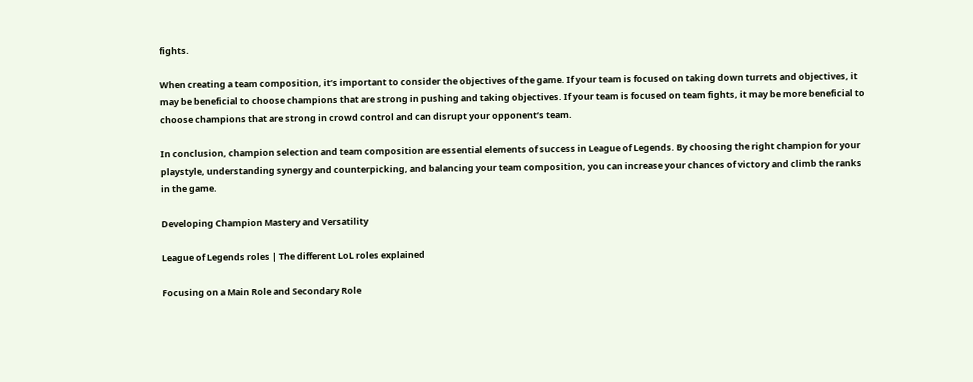fights.

When creating a team composition, it’s important to consider the objectives of the game. If your team is focused on taking down turrets and objectives, it may be beneficial to choose champions that are strong in pushing and taking objectives. If your team is focused on team fights, it may be more beneficial to choose champions that are strong in crowd control and can disrupt your opponent’s team.

In conclusion, champion selection and team composition are essential elements of success in League of Legends. By choosing the right champion for your playstyle, understanding synergy and counterpicking, and balancing your team composition, you can increase your chances of victory and climb the ranks in the game.

Developing Champion Mastery and Versatility

League of Legends roles | The different LoL roles explained

Focusing on a Main Role and Secondary Role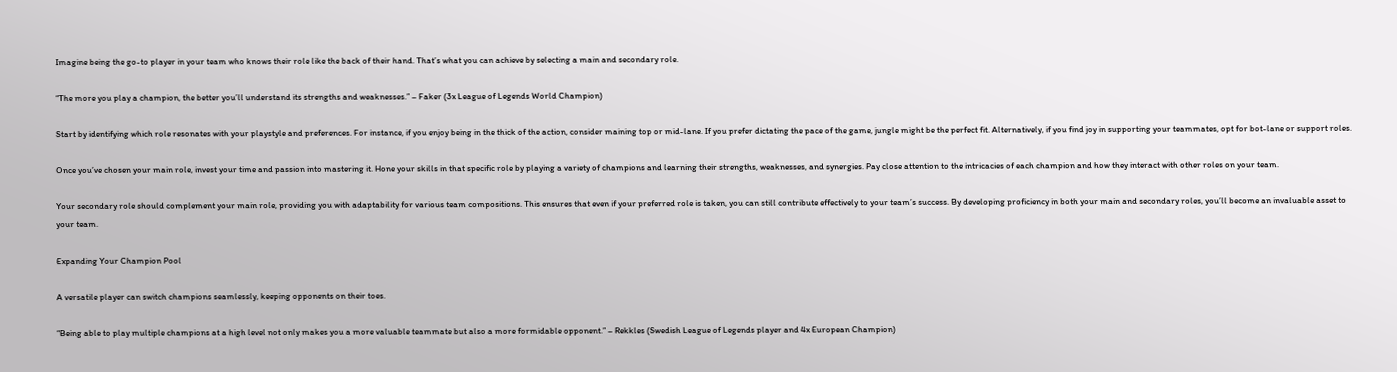Imagine being the go-to player in your team who knows their role like the back of their hand. That’s what you can achieve by selecting a main and secondary role.

“The more you play a champion, the better you’ll understand its strengths and weaknesses.” – Faker (3x League of Legends World Champion)

Start by identifying which role resonates with your playstyle and preferences. For instance, if you enjoy being in the thick of the action, consider maining top or mid-lane. If you prefer dictating the pace of the game, jungle might be the perfect fit. Alternatively, if you find joy in supporting your teammates, opt for bot-lane or support roles.

Once you’ve chosen your main role, invest your time and passion into mastering it. Hone your skills in that specific role by playing a variety of champions and learning their strengths, weaknesses, and synergies. Pay close attention to the intricacies of each champion and how they interact with other roles on your team.

Your secondary role should complement your main role, providing you with adaptability for various team compositions. This ensures that even if your preferred role is taken, you can still contribute effectively to your team’s success. By developing proficiency in both your main and secondary roles, you’ll become an invaluable asset to your team.

Expanding Your Champion Pool

A versatile player can switch champions seamlessly, keeping opponents on their toes.

“Being able to play multiple champions at a high level not only makes you a more valuable teammate but also a more formidable opponent.” – Rekkles (Swedish League of Legends player and 4x European Champion)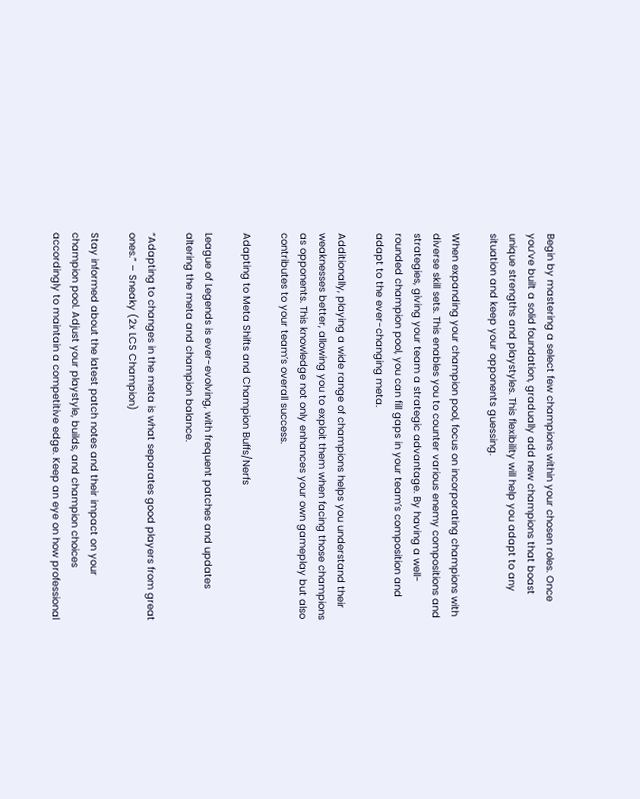Begin by mastering a select few champions within your chosen roles. Once you’ve built a solid foundation, gradually add new champions that boast unique strengths and playstyles. This flexibility will help you adapt to any situation and keep your opponents guessing.

When expanding your champion pool, focus on incorporating champions with diverse skill sets. This enables you to counter various enemy compositions and strategies, giving your team a strategic advantage. By having a well-rounded champion pool, you can fill gaps in your team’s composition and adapt to the ever-changing meta.

Additionally, playing a wide range of champions helps you understand their weaknesses better, allowing you to exploit them when facing those champions as opponents. This knowledge not only enhances your own gameplay but also contributes to your team’s overall success.

Adapting to Meta Shifts and Champion Buffs/Nerfs

League of Legends is ever-evolving, with frequent patches and updates altering the meta and champion balance.

“Adapting to changes in the meta is what separates good players from great ones.” – Sneaky (2x LCS Champion)

Stay informed about the latest patch notes and their impact on your champion pool. Adjust your playstyle, builds, and champion choices accordingly to maintain a competitive edge. Keep an eye on how professional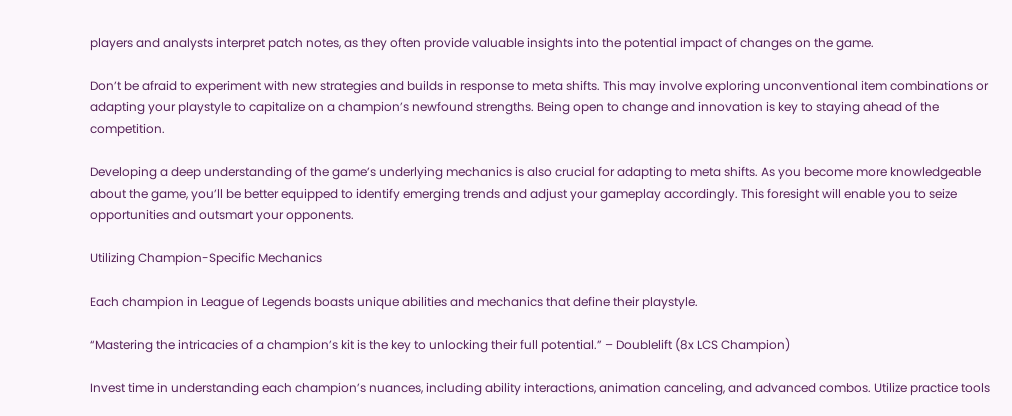players and analysts interpret patch notes, as they often provide valuable insights into the potential impact of changes on the game.

Don’t be afraid to experiment with new strategies and builds in response to meta shifts. This may involve exploring unconventional item combinations or adapting your playstyle to capitalize on a champion’s newfound strengths. Being open to change and innovation is key to staying ahead of the competition.

Developing a deep understanding of the game’s underlying mechanics is also crucial for adapting to meta shifts. As you become more knowledgeable about the game, you’ll be better equipped to identify emerging trends and adjust your gameplay accordingly. This foresight will enable you to seize opportunities and outsmart your opponents.

Utilizing Champion-Specific Mechanics

Each champion in League of Legends boasts unique abilities and mechanics that define their playstyle.

“Mastering the intricacies of a champion’s kit is the key to unlocking their full potential.” – Doublelift (8x LCS Champion)

Invest time in understanding each champion’s nuances, including ability interactions, animation canceling, and advanced combos. Utilize practice tools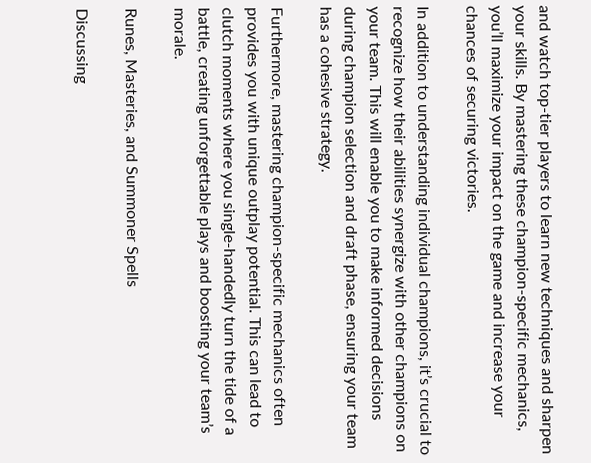and watch top-tier players to learn new techniques and sharpen your skills. By mastering these champion-specific mechanics, you’ll maximize your impact on the game and increase your chances of securing victories.

In addition to understanding individual champions, it’s crucial to recognize how their abilities synergize with other champions on your team. This will enable you to make informed decisions during champion selection and draft phase, ensuring your team has a cohesive strategy.

Furthermore, mastering champion-specific mechanics often provides you with unique outplay potential. This can lead to clutch moments where you single-handedly turn the tide of a battle, creating unforgettable plays and boosting your team’s morale.

Runes, Masteries, and Summoner Spells

Discussing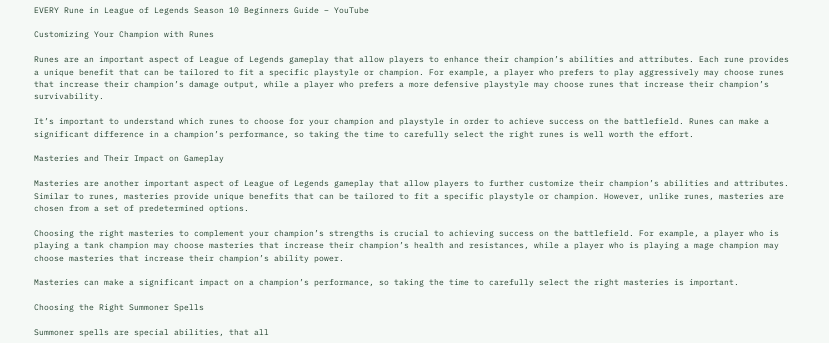EVERY Rune in League of Legends Season 10 Beginners Guide – YouTube

Customizing Your Champion with Runes

Runes are an important aspect of League of Legends gameplay that allow players to enhance their champion’s abilities and attributes. Each rune provides a unique benefit that can be tailored to fit a specific playstyle or champion. For example, a player who prefers to play aggressively may choose runes that increase their champion’s damage output, while a player who prefers a more defensive playstyle may choose runes that increase their champion’s survivability.

It’s important to understand which runes to choose for your champion and playstyle in order to achieve success on the battlefield. Runes can make a significant difference in a champion’s performance, so taking the time to carefully select the right runes is well worth the effort.

Masteries and Their Impact on Gameplay

Masteries are another important aspect of League of Legends gameplay that allow players to further customize their champion’s abilities and attributes. Similar to runes, masteries provide unique benefits that can be tailored to fit a specific playstyle or champion. However, unlike runes, masteries are chosen from a set of predetermined options.

Choosing the right masteries to complement your champion’s strengths is crucial to achieving success on the battlefield. For example, a player who is playing a tank champion may choose masteries that increase their champion’s health and resistances, while a player who is playing a mage champion may choose masteries that increase their champion’s ability power.

Masteries can make a significant impact on a champion’s performance, so taking the time to carefully select the right masteries is important.

Choosing the Right Summoner Spells

Summoner spells are special abilities, that all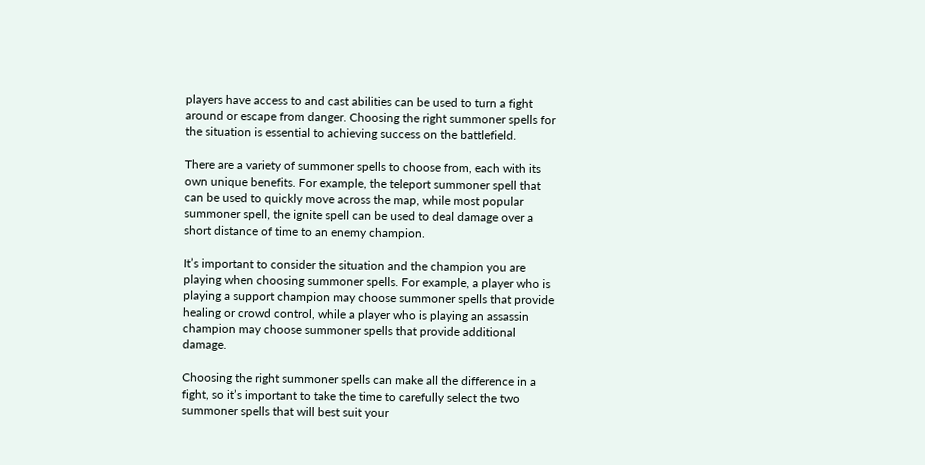players have access to and cast abilities can be used to turn a fight around or escape from danger. Choosing the right summoner spells for the situation is essential to achieving success on the battlefield.

There are a variety of summoner spells to choose from, each with its own unique benefits. For example, the teleport summoner spell that can be used to quickly move across the map, while most popular summoner spell, the ignite spell can be used to deal damage over a short distance of time to an enemy champion.

It’s important to consider the situation and the champion you are playing when choosing summoner spells. For example, a player who is playing a support champion may choose summoner spells that provide healing or crowd control, while a player who is playing an assassin champion may choose summoner spells that provide additional damage.

Choosing the right summoner spells can make all the difference in a fight, so it’s important to take the time to carefully select the two summoner spells that will best suit your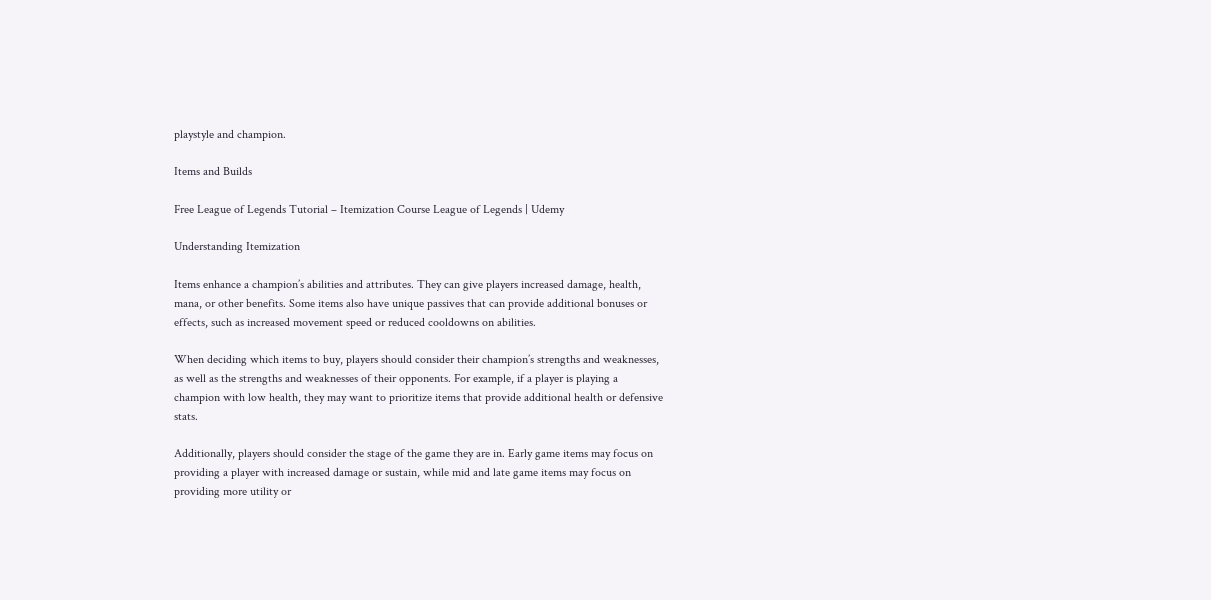playstyle and champion.

Items and Builds

Free League of Legends Tutorial – Itemization Course League of Legends | Udemy

Understanding Itemization

Items enhance a champion’s abilities and attributes. They can give players increased damage, health, mana, or other benefits. Some items also have unique passives that can provide additional bonuses or effects, such as increased movement speed or reduced cooldowns on abilities.

When deciding which items to buy, players should consider their champion’s strengths and weaknesses, as well as the strengths and weaknesses of their opponents. For example, if a player is playing a champion with low health, they may want to prioritize items that provide additional health or defensive stats.

Additionally, players should consider the stage of the game they are in. Early game items may focus on providing a player with increased damage or sustain, while mid and late game items may focus on providing more utility or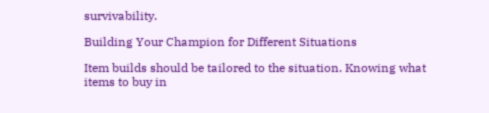survivability.

Building Your Champion for Different Situations

Item builds should be tailored to the situation. Knowing what items to buy in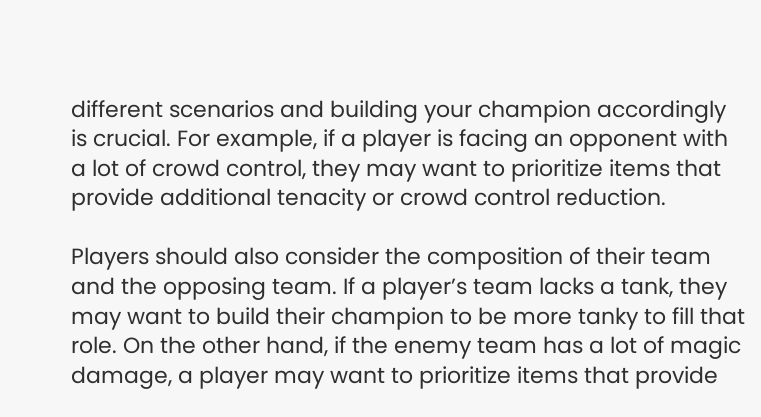different scenarios and building your champion accordingly is crucial. For example, if a player is facing an opponent with a lot of crowd control, they may want to prioritize items that provide additional tenacity or crowd control reduction.

Players should also consider the composition of their team and the opposing team. If a player’s team lacks a tank, they may want to build their champion to be more tanky to fill that role. On the other hand, if the enemy team has a lot of magic damage, a player may want to prioritize items that provide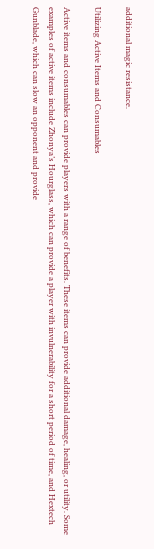additional magic resistance.

Utilizing Active Items and Consumables

Active items and consumables can provide players with a range of benefits. These items can provide additional damage, healing, or utility. Some examples of active items include Zhonya’s Hourglass, which can provide a player with invulnerability for a short period of time, and Hextech Gunblade, which can slow an opponent and provide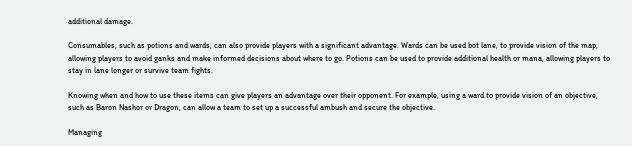additional damage.

Consumables, such as potions and wards, can also provide players with a significant advantage. Wards can be used bot lane, to provide vision of the map, allowing players to avoid ganks and make informed decisions about where to go. Potions can be used to provide additional health or mana, allowing players to stay in lane longer or survive team fights.

Knowing when and how to use these items can give players an advantage over their opponent. For example, using a ward to provide vision of an objective, such as Baron Nashor or Dragon, can allow a team to set up a successful ambush and secure the objective.

Managing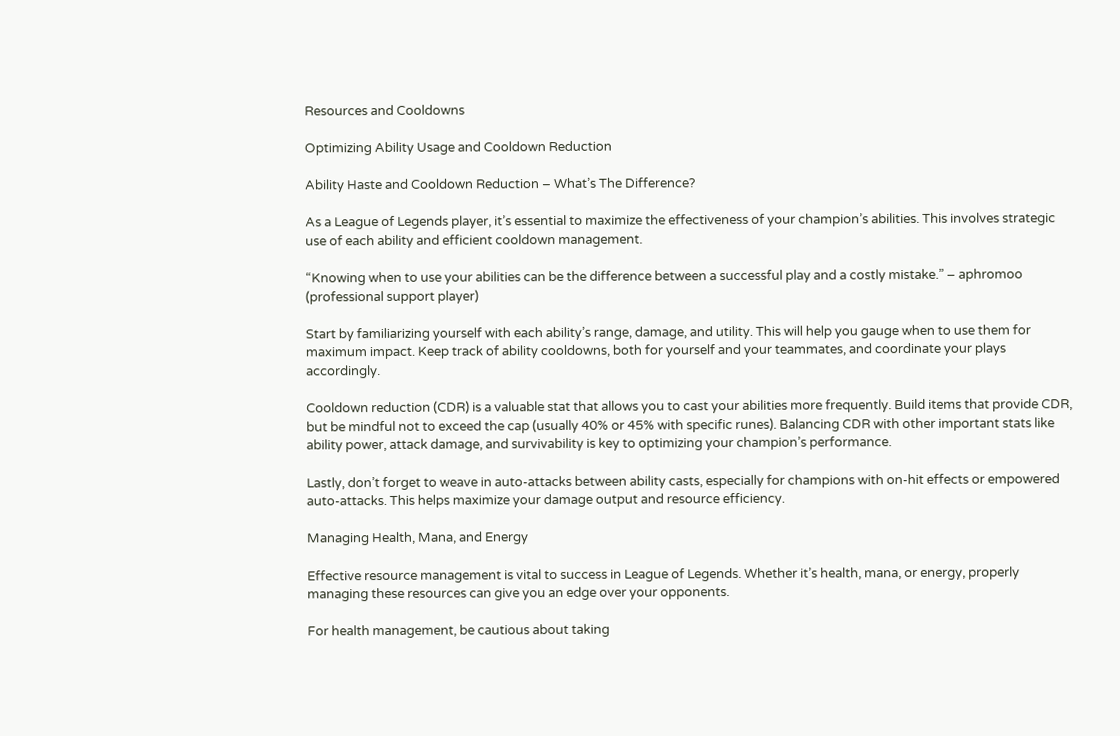Resources and Cooldowns

Optimizing Ability Usage and Cooldown Reduction

Ability Haste and Cooldown Reduction – What’s The Difference?

As a League of Legends player, it’s essential to maximize the effectiveness of your champion’s abilities. This involves strategic use of each ability and efficient cooldown management.

“Knowing when to use your abilities can be the difference between a successful play and a costly mistake.” – aphromoo (professional support player)

Start by familiarizing yourself with each ability’s range, damage, and utility. This will help you gauge when to use them for maximum impact. Keep track of ability cooldowns, both for yourself and your teammates, and coordinate your plays accordingly.

Cooldown reduction (CDR) is a valuable stat that allows you to cast your abilities more frequently. Build items that provide CDR, but be mindful not to exceed the cap (usually 40% or 45% with specific runes). Balancing CDR with other important stats like ability power, attack damage, and survivability is key to optimizing your champion’s performance.

Lastly, don’t forget to weave in auto-attacks between ability casts, especially for champions with on-hit effects or empowered auto-attacks. This helps maximize your damage output and resource efficiency.

Managing Health, Mana, and Energy

Effective resource management is vital to success in League of Legends. Whether it’s health, mana, or energy, properly managing these resources can give you an edge over your opponents.

For health management, be cautious about taking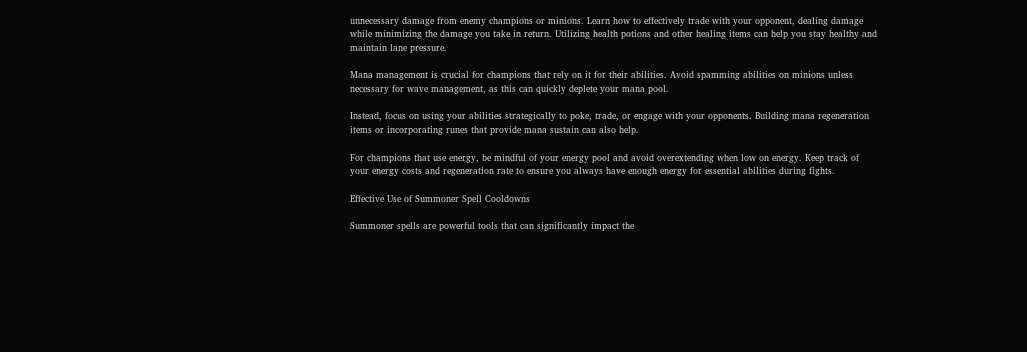unnecessary damage from enemy champions or minions. Learn how to effectively trade with your opponent, dealing damage while minimizing the damage you take in return. Utilizing health potions and other healing items can help you stay healthy and maintain lane pressure.

Mana management is crucial for champions that rely on it for their abilities. Avoid spamming abilities on minions unless necessary for wave management, as this can quickly deplete your mana pool.

Instead, focus on using your abilities strategically to poke, trade, or engage with your opponents. Building mana regeneration items or incorporating runes that provide mana sustain can also help.

For champions that use energy, be mindful of your energy pool and avoid overextending when low on energy. Keep track of your energy costs and regeneration rate to ensure you always have enough energy for essential abilities during fights.

Effective Use of Summoner Spell Cooldowns

Summoner spells are powerful tools that can significantly impact the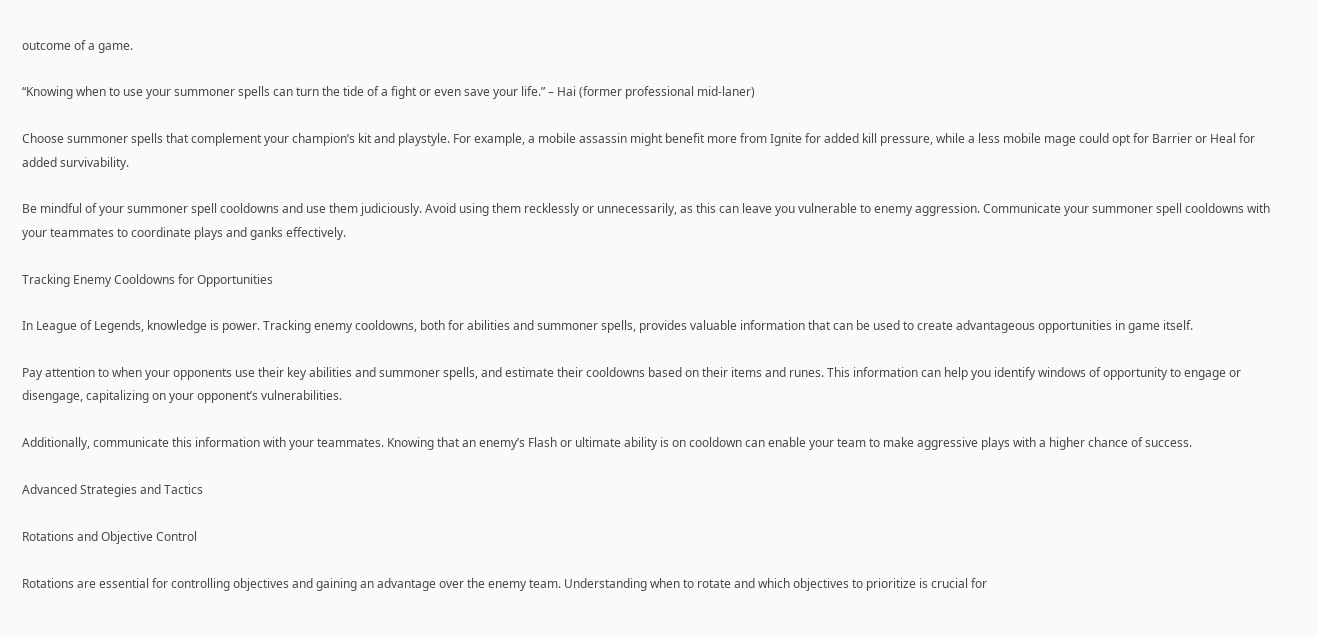outcome of a game.

“Knowing when to use your summoner spells can turn the tide of a fight or even save your life.” – Hai (former professional mid-laner)

Choose summoner spells that complement your champion’s kit and playstyle. For example, a mobile assassin might benefit more from Ignite for added kill pressure, while a less mobile mage could opt for Barrier or Heal for added survivability.

Be mindful of your summoner spell cooldowns and use them judiciously. Avoid using them recklessly or unnecessarily, as this can leave you vulnerable to enemy aggression. Communicate your summoner spell cooldowns with your teammates to coordinate plays and ganks effectively.

Tracking Enemy Cooldowns for Opportunities

In League of Legends, knowledge is power. Tracking enemy cooldowns, both for abilities and summoner spells, provides valuable information that can be used to create advantageous opportunities in game itself.

Pay attention to when your opponents use their key abilities and summoner spells, and estimate their cooldowns based on their items and runes. This information can help you identify windows of opportunity to engage or disengage, capitalizing on your opponent’s vulnerabilities.

Additionally, communicate this information with your teammates. Knowing that an enemy’s Flash or ultimate ability is on cooldown can enable your team to make aggressive plays with a higher chance of success.

Advanced Strategies and Tactics

Rotations and Objective Control

Rotations are essential for controlling objectives and gaining an advantage over the enemy team. Understanding when to rotate and which objectives to prioritize is crucial for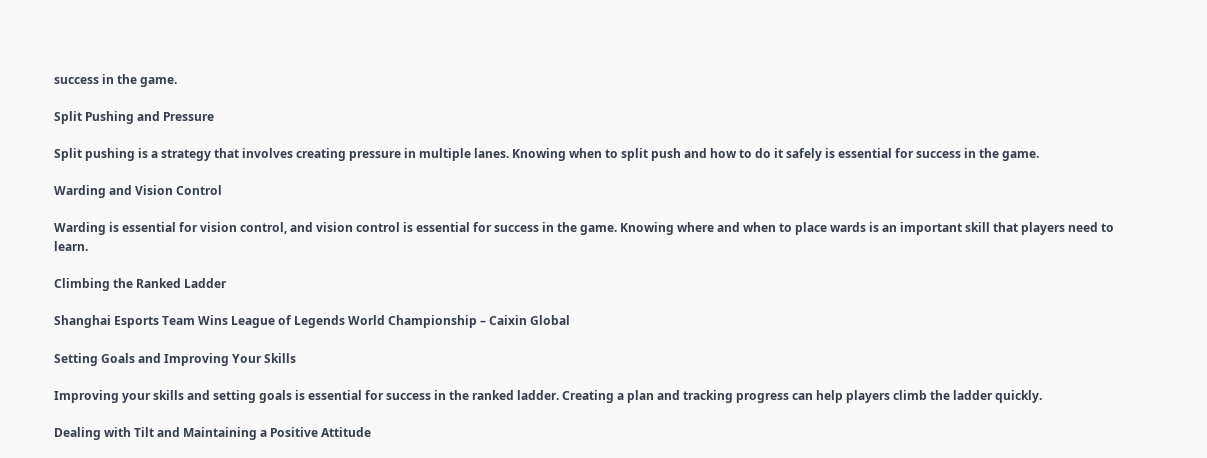success in the game.

Split Pushing and Pressure

Split pushing is a strategy that involves creating pressure in multiple lanes. Knowing when to split push and how to do it safely is essential for success in the game.

Warding and Vision Control

Warding is essential for vision control, and vision control is essential for success in the game. Knowing where and when to place wards is an important skill that players need to learn.

Climbing the Ranked Ladder

Shanghai Esports Team Wins League of Legends World Championship – Caixin Global

Setting Goals and Improving Your Skills

Improving your skills and setting goals is essential for success in the ranked ladder. Creating a plan and tracking progress can help players climb the ladder quickly.

Dealing with Tilt and Maintaining a Positive Attitude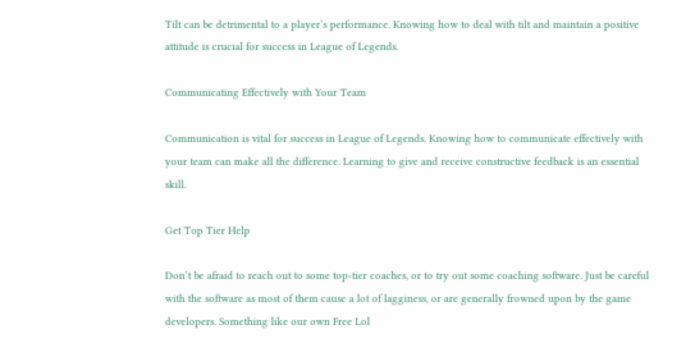Tilt can be detrimental to a player’s performance. Knowing how to deal with tilt and maintain a positive attitude is crucial for success in League of Legends.

Communicating Effectively with Your Team

Communication is vital for success in League of Legends. Knowing how to communicate effectively with your team can make all the difference. Learning to give and receive constructive feedback is an essential skill.

Get Top Tier Help

Don’t be afraid to reach out to some top-tier coaches, or to try out some coaching software. Just be careful with the software as most of them cause a lot of lagginess, or are generally frowned upon by the game developers. Something like our own Free Lol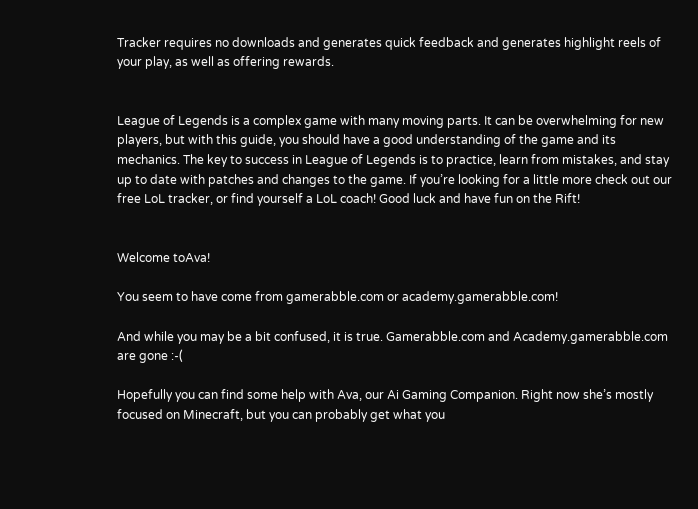Tracker requires no downloads and generates quick feedback and generates highlight reels of your play, as well as offering rewards.


League of Legends is a complex game with many moving parts. It can be overwhelming for new players, but with this guide, you should have a good understanding of the game and its mechanics. The key to success in League of Legends is to practice, learn from mistakes, and stay up to date with patches and changes to the game. If you’re looking for a little more check out our free LoL tracker, or find yourself a LoL coach! Good luck and have fun on the Rift!


Welcome toAva!

You seem to have come from gamerabble.com or academy.gamerabble.com!

And while you may be a bit confused, it is true. Gamerabble.com and Academy.gamerabble.com are gone :-(

Hopefully you can find some help with Ava, our Ai Gaming Companion. Right now she’s mostly focused on Minecraft, but you can probably get what you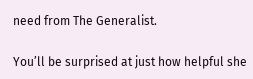need from The Generalist.

You’ll be surprised at just how helpful she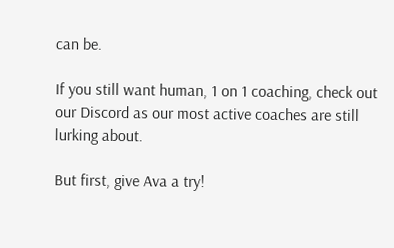can be.

If you still want human, 1 on 1 coaching, check out our Discord as our most active coaches are still lurking about.

But first, give Ava a try!